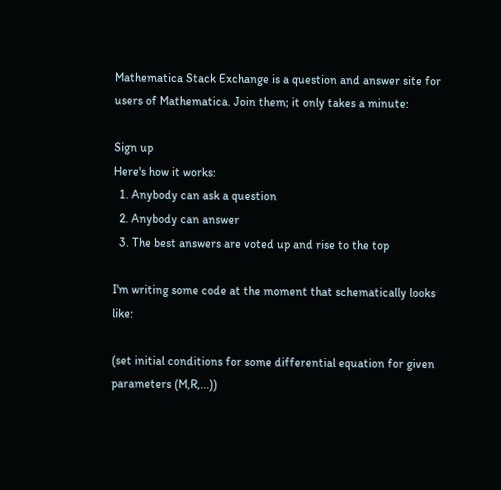Mathematica Stack Exchange is a question and answer site for users of Mathematica. Join them; it only takes a minute:

Sign up
Here's how it works:
  1. Anybody can ask a question
  2. Anybody can answer
  3. The best answers are voted up and rise to the top

I'm writing some code at the moment that schematically looks like:

(set initial conditions for some differential equation for given parameters (M,R,...))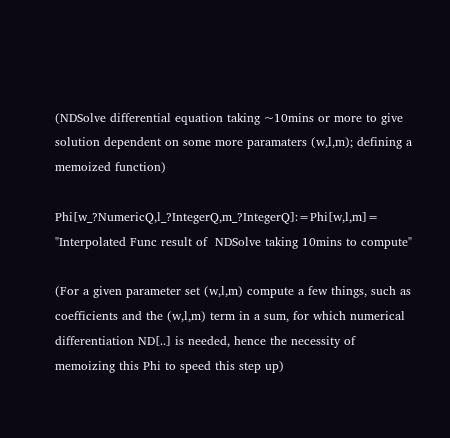(NDSolve differential equation taking ~10mins or more to give solution dependent on some more paramaters (w,l,m); defining a memoized function)

Phi[w_?NumericQ,l_?IntegerQ,m_?IntegerQ]:=Phi[w,l,m]= "Interpolated Func result of  NDSolve taking 10mins to compute"

(For a given parameter set (w,l,m) compute a few things, such as coefficients and the (w,l,m) term in a sum, for which numerical differentiation ND[..] is needed, hence the necessity of memoizing this Phi to speed this step up)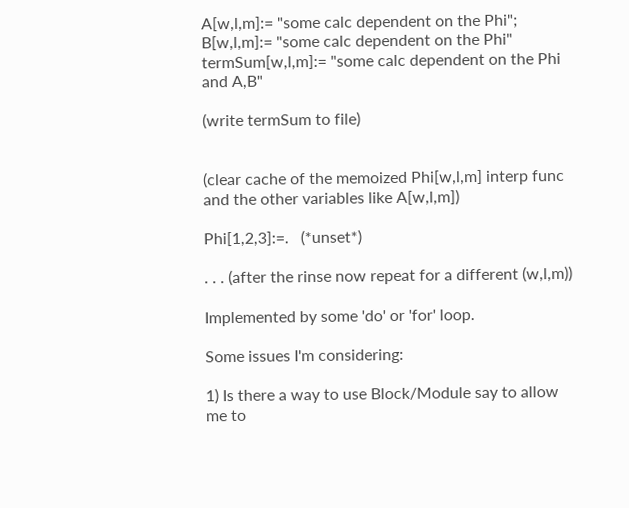A[w,l,m]:= "some calc dependent on the Phi";
B[w,l,m]:= "some calc dependent on the Phi"
termSum[w,l,m]:= "some calc dependent on the Phi and A,B"

(write termSum to file)


(clear cache of the memoized Phi[w,l,m] interp func and the other variables like A[w,l,m])

Phi[1,2,3]:=.   (*unset*)

. . . (after the rinse now repeat for a different (w,l,m))

Implemented by some 'do' or 'for' loop.

Some issues I'm considering:

1) Is there a way to use Block/Module say to allow me to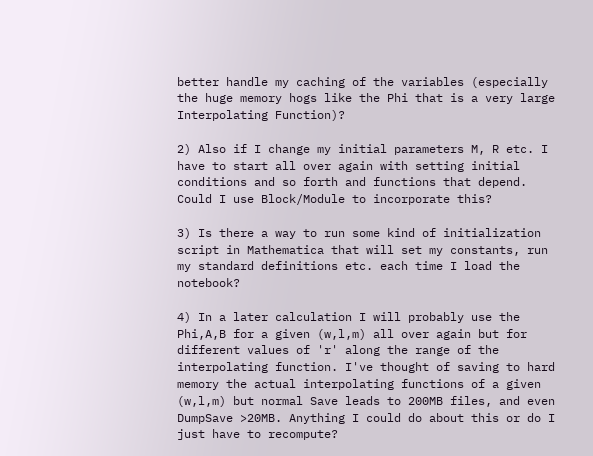better handle my caching of the variables (especially the huge memory hogs like the Phi that is a very large Interpolating Function)?

2) Also if I change my initial parameters M, R etc. I have to start all over again with setting initial conditions and so forth and functions that depend. Could I use Block/Module to incorporate this?

3) Is there a way to run some kind of initialization script in Mathematica that will set my constants, run my standard definitions etc. each time I load the notebook?

4) In a later calculation I will probably use the Phi,A,B for a given (w,l,m) all over again but for different values of 'r' along the range of the interpolating function. I've thought of saving to hard memory the actual interpolating functions of a given (w,l,m) but normal Save leads to 200MB files, and even DumpSave >20MB. Anything I could do about this or do I just have to recompute?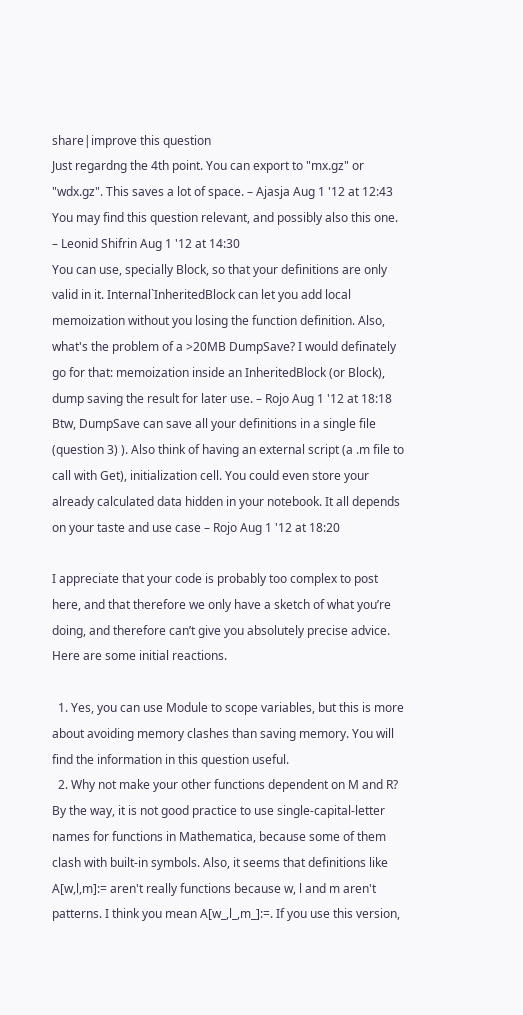share|improve this question
Just regardng the 4th point. You can export to "mx.gz" or "wdx.gz". This saves a lot of space. – Ajasja Aug 1 '12 at 12:43
You may find this question relevant, and possibly also this one. – Leonid Shifrin Aug 1 '12 at 14:30
You can use, specially Block, so that your definitions are only valid in it. Internal`InheritedBlock can let you add local memoization without you losing the function definition. Also, what's the problem of a >20MB DumpSave? I would definately go for that: memoization inside an InheritedBlock (or Block), dump saving the result for later use. – Rojo Aug 1 '12 at 18:18
Btw, DumpSave can save all your definitions in a single file (question 3) ). Also think of having an external script (a .m file to call with Get), initialization cell. You could even store your already calculated data hidden in your notebook. It all depends on your taste and use case – Rojo Aug 1 '12 at 18:20

I appreciate that your code is probably too complex to post here, and that therefore we only have a sketch of what you’re doing, and therefore can’t give you absolutely precise advice. Here are some initial reactions.

  1. Yes, you can use Module to scope variables, but this is more about avoiding memory clashes than saving memory. You will find the information in this question useful.
  2. Why not make your other functions dependent on M and R? By the way, it is not good practice to use single-capital-letter names for functions in Mathematica, because some of them clash with built-in symbols. Also, it seems that definitions like A[w,l,m]:= aren't really functions because w, l and m aren't patterns. I think you mean A[w_,l_,m_]:=. If you use this version,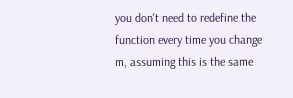you don't need to redefine the function every time you change m, assuming this is the same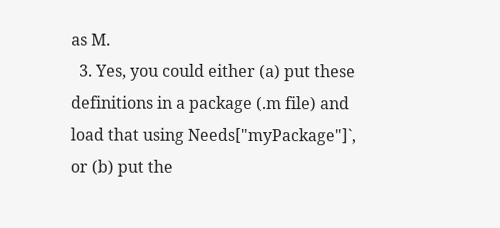as M.
  3. Yes, you could either (a) put these definitions in a package (.m file) and load that using Needs["myPackage"]`, or (b) put the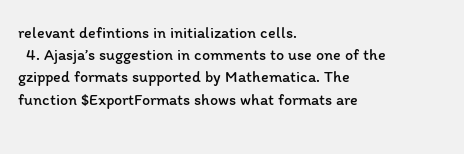relevant defintions in initialization cells.
  4. Ajasja’s suggestion in comments to use one of the gzipped formats supported by Mathematica. The function $ExportFormats shows what formats are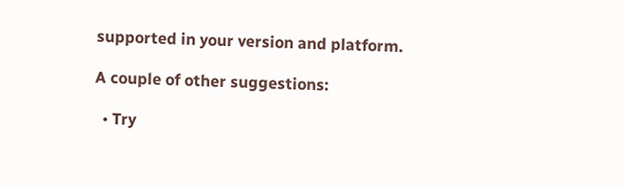supported in your version and platform.

A couple of other suggestions:

  • Try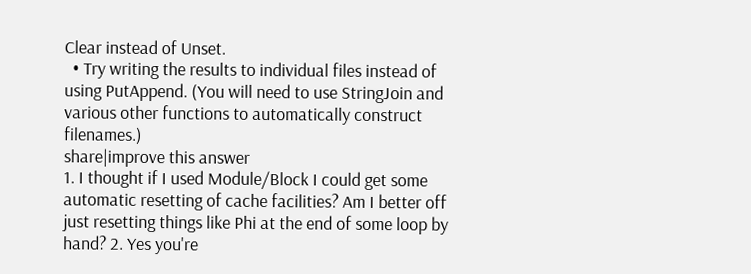Clear instead of Unset.
  • Try writing the results to individual files instead of using PutAppend. (You will need to use StringJoin and various other functions to automatically construct filenames.)
share|improve this answer
1. I thought if I used Module/Block I could get some automatic resetting of cache facilities? Am I better off just resetting things like Phi at the end of some loop by hand? 2. Yes you're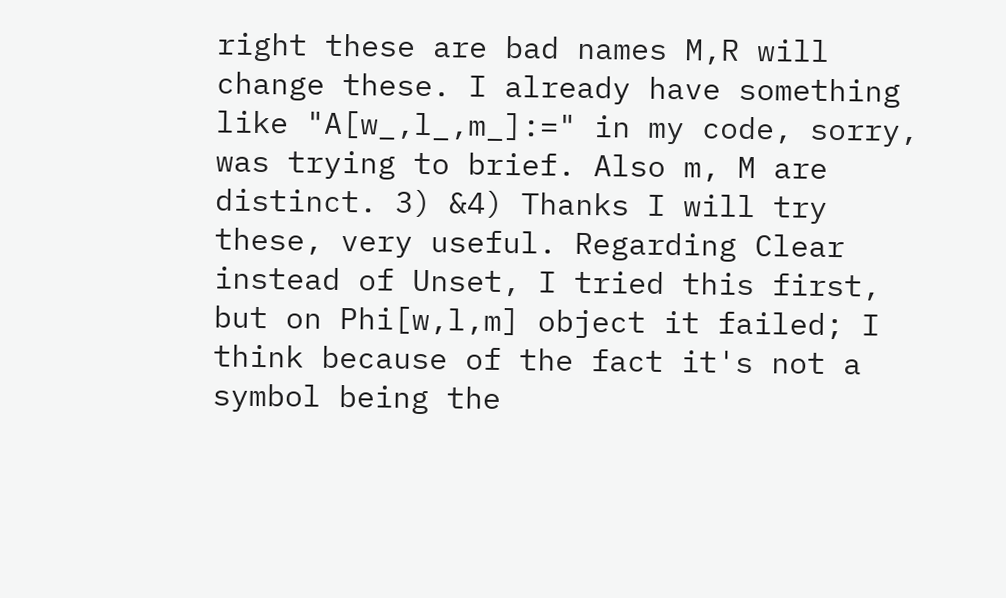right these are bad names M,R will change these. I already have something like "A[w_,l_,m_]:=" in my code, sorry, was trying to brief. Also m, M are distinct. 3) &4) Thanks I will try these, very useful. Regarding Clear instead of Unset, I tried this first, but on Phi[w,l,m] object it failed; I think because of the fact it's not a symbol being the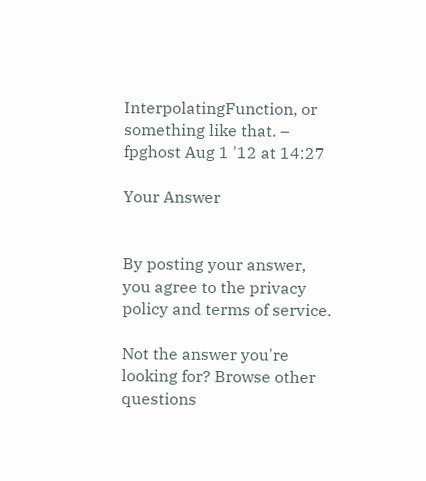InterpolatingFunction, or something like that. – fpghost Aug 1 '12 at 14:27

Your Answer


By posting your answer, you agree to the privacy policy and terms of service.

Not the answer you're looking for? Browse other questions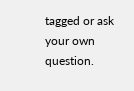tagged or ask your own question.